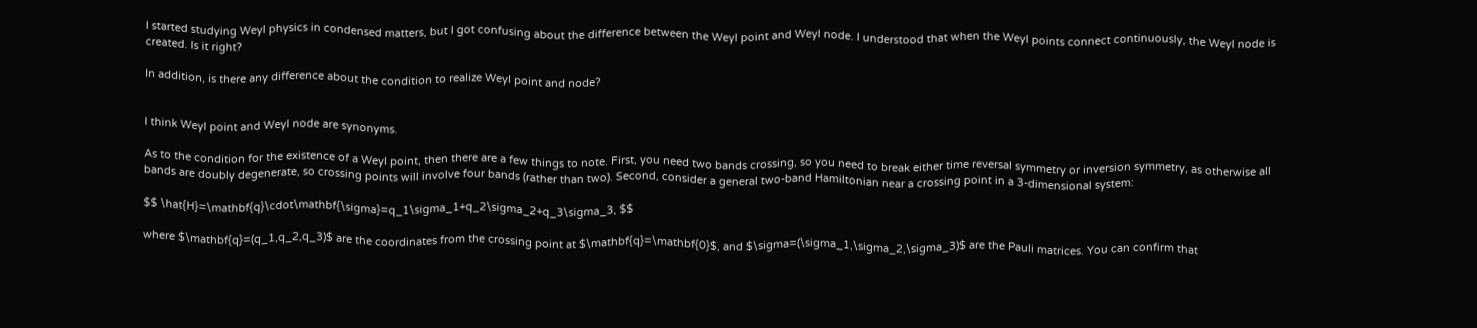I started studying Weyl physics in condensed matters, but I got confusing about the difference between the Weyl point and Weyl node. I understood that when the Weyl points connect continuously, the Weyl node is created. Is it right?

In addition, is there any difference about the condition to realize Weyl point and node?


I think Weyl point and Weyl node are synonyms.

As to the condition for the existence of a Weyl point, then there are a few things to note. First, you need two bands crossing, so you need to break either time reversal symmetry or inversion symmetry, as otherwise all bands are doubly degenerate, so crossing points will involve four bands (rather than two). Second, consider a general two-band Hamiltonian near a crossing point in a 3-dimensional system:

$$ \hat{H}=\mathbf{q}\cdot\mathbf{\sigma}=q_1\sigma_1+q_2\sigma_2+q_3\sigma_3, $$

where $\mathbf{q}=(q_1,q_2,q_3)$ are the coordinates from the crossing point at $\mathbf{q}=\mathbf{0}$, and $\sigma=(\sigma_1,\sigma_2,\sigma_3)$ are the Pauli matrices. You can confirm that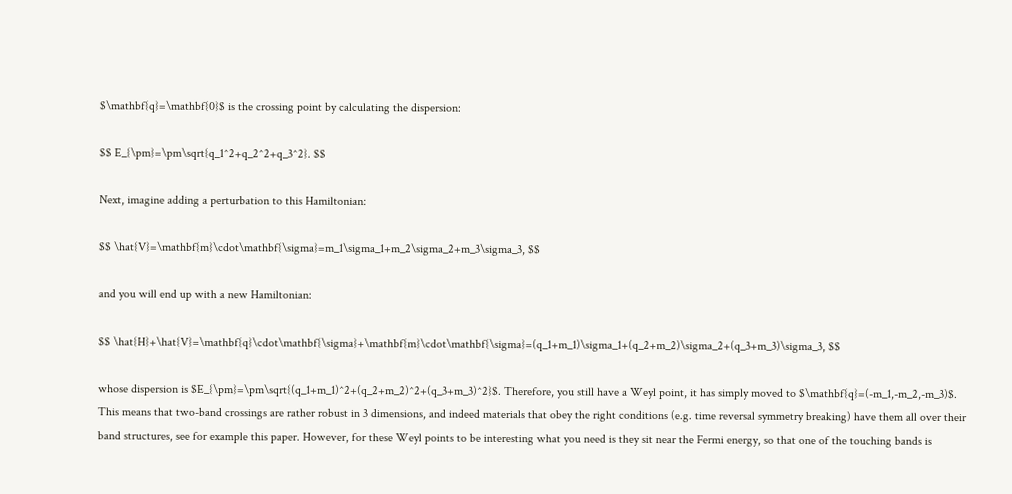$\mathbf{q}=\mathbf{0}$ is the crossing point by calculating the dispersion:

$$ E_{\pm}=\pm\sqrt{q_1^2+q_2^2+q_3^2}. $$

Next, imagine adding a perturbation to this Hamiltonian:

$$ \hat{V}=\mathbf{m}\cdot\mathbf{\sigma}=m_1\sigma_1+m_2\sigma_2+m_3\sigma_3, $$

and you will end up with a new Hamiltonian:

$$ \hat{H}+\hat{V}=\mathbf{q}\cdot\mathbf{\sigma}+\mathbf{m}\cdot\mathbf{\sigma}=(q_1+m_1)\sigma_1+(q_2+m_2)\sigma_2+(q_3+m_3)\sigma_3, $$

whose dispersion is $E_{\pm}=\pm\sqrt{(q_1+m_1)^2+(q_2+m_2)^2+(q_3+m_3)^2}$. Therefore, you still have a Weyl point, it has simply moved to $\mathbf{q}=(-m_1,-m_2,-m_3)$. This means that two-band crossings are rather robust in 3 dimensions, and indeed materials that obey the right conditions (e.g. time reversal symmetry breaking) have them all over their band structures, see for example this paper. However, for these Weyl points to be interesting what you need is they sit near the Fermi energy, so that one of the touching bands is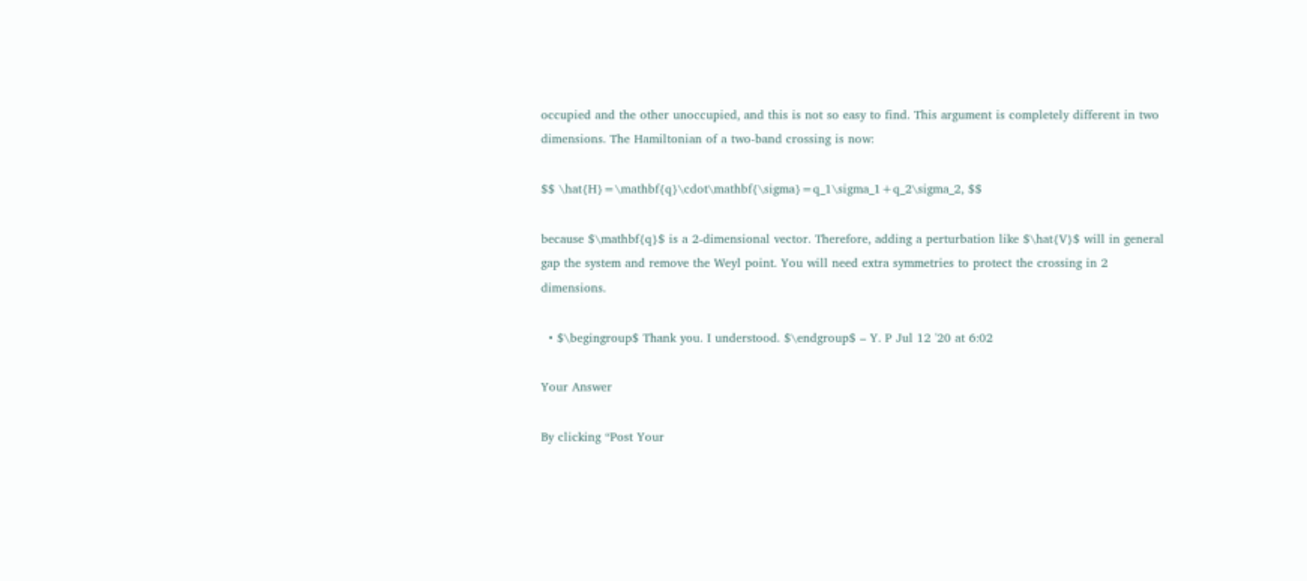occupied and the other unoccupied, and this is not so easy to find. This argument is completely different in two dimensions. The Hamiltonian of a two-band crossing is now:

$$ \hat{H}=\mathbf{q}\cdot\mathbf{\sigma}=q_1\sigma_1+q_2\sigma_2, $$

because $\mathbf{q}$ is a 2-dimensional vector. Therefore, adding a perturbation like $\hat{V}$ will in general gap the system and remove the Weyl point. You will need extra symmetries to protect the crossing in 2 dimensions.

  • $\begingroup$ Thank you. I understood. $\endgroup$ – Y. P Jul 12 '20 at 6:02

Your Answer

By clicking “Post Your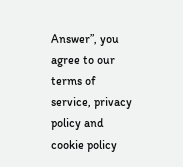Answer”, you agree to our terms of service, privacy policy and cookie policy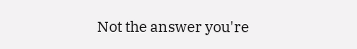Not the answer you're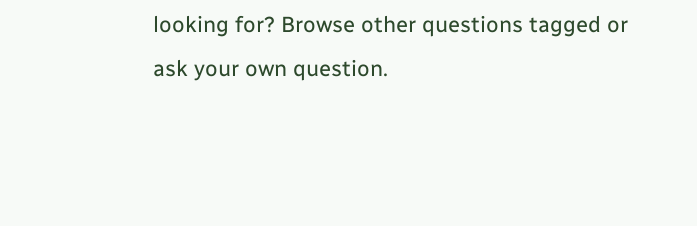looking for? Browse other questions tagged or ask your own question.